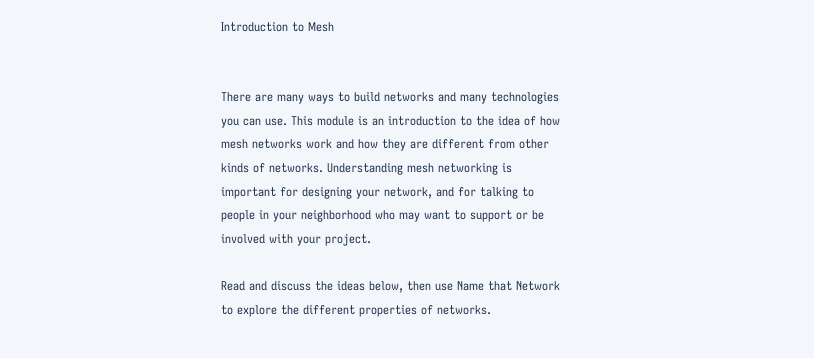Introduction to Mesh


There are many ways to build networks and many technologies you can use. This module is an introduction to the idea of how mesh networks work and how they are different from other kinds of networks. Understanding mesh networking is important for designing your network, and for talking to people in your neighborhood who may want to support or be involved with your project.

Read and discuss the ideas below, then use Name that Network to explore the different properties of networks.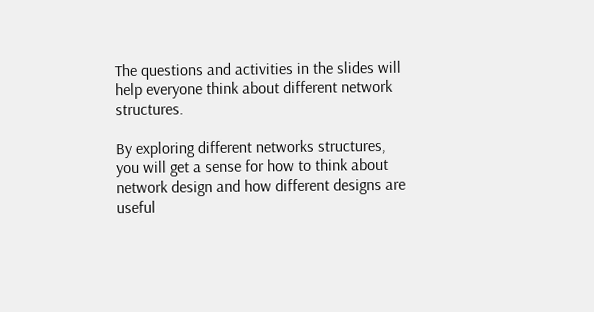The questions and activities in the slides will help everyone think about different network structures.

By exploring different networks structures, you will get a sense for how to think about network design and how different designs are useful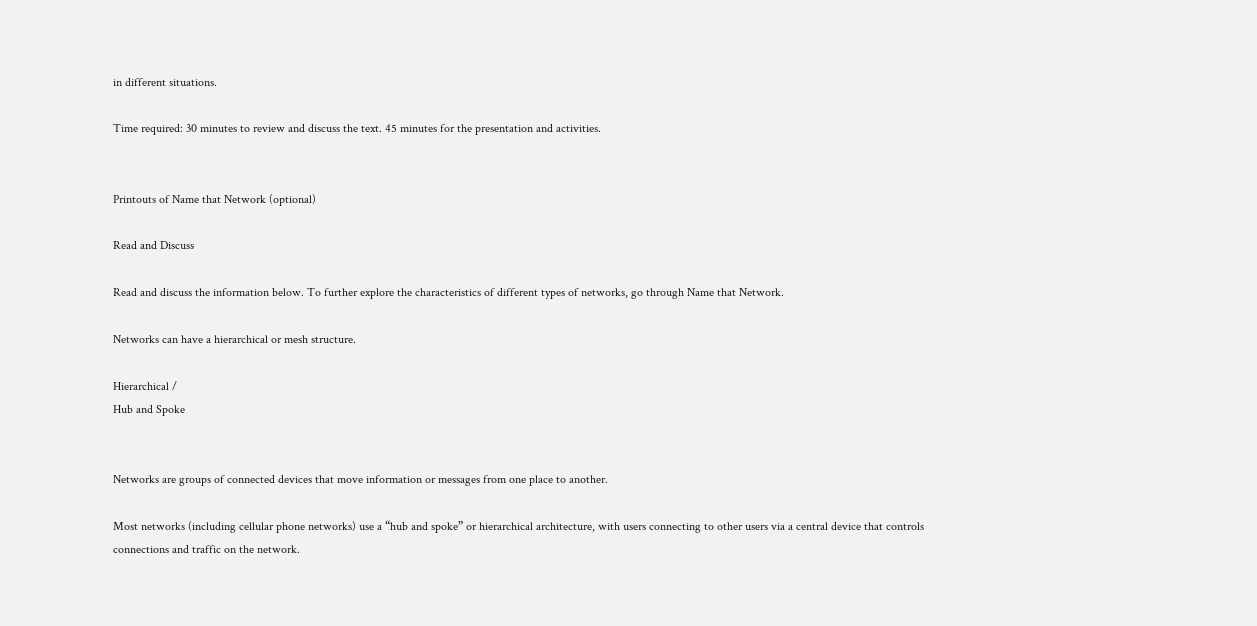in different situations.

Time required: 30 minutes to review and discuss the text. 45 minutes for the presentation and activities.


Printouts of Name that Network (optional)

Read and Discuss

Read and discuss the information below. To further explore the characteristics of different types of networks, go through Name that Network.

Networks can have a hierarchical or mesh structure.

Hierarchical /
Hub and Spoke


Networks are groups of connected devices that move information or messages from one place to another.

Most networks (including cellular phone networks) use a “hub and spoke” or hierarchical architecture, with users connecting to other users via a central device that controls connections and traffic on the network.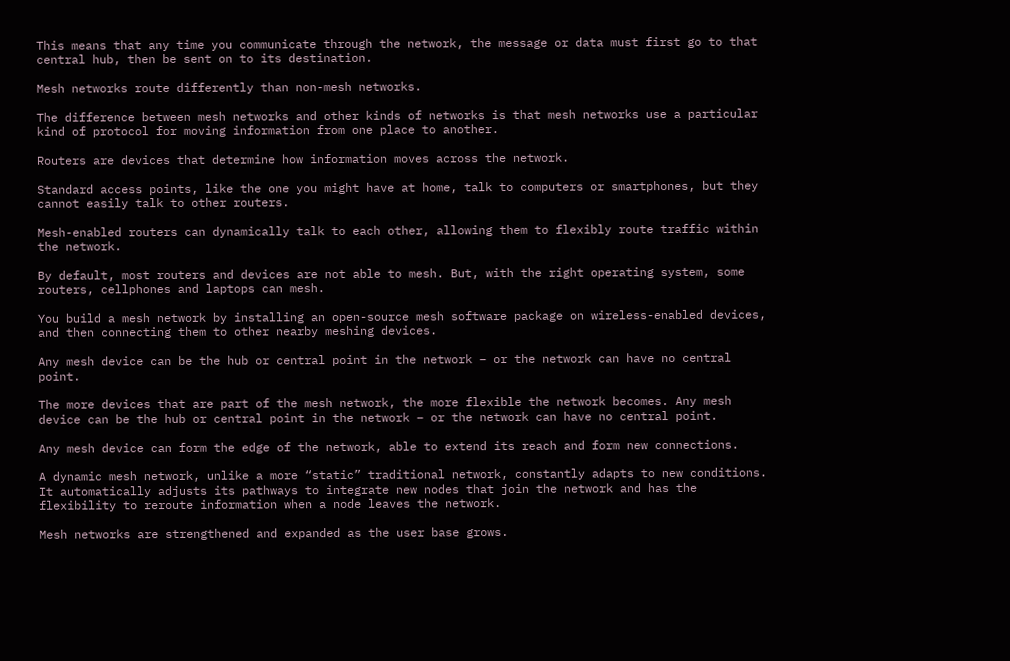This means that any time you communicate through the network, the message or data must first go to that central hub, then be sent on to its destination.

Mesh networks route differently than non-mesh networks.

The difference between mesh networks and other kinds of networks is that mesh networks use a particular kind of protocol for moving information from one place to another.

Routers are devices that determine how information moves across the network.

Standard access points, like the one you might have at home, talk to computers or smartphones, but they cannot easily talk to other routers.

Mesh-enabled routers can dynamically talk to each other, allowing them to flexibly route traffic within the network.

By default, most routers and devices are not able to mesh. But, with the right operating system, some routers, cellphones and laptops can mesh.

You build a mesh network by installing an open-source mesh software package on wireless-enabled devices, and then connecting them to other nearby meshing devices.

Any mesh device can be the hub or central point in the network – or the network can have no central point.

The more devices that are part of the mesh network, the more flexible the network becomes. Any mesh device can be the hub or central point in the network – or the network can have no central point.

Any mesh device can form the edge of the network, able to extend its reach and form new connections.

A dynamic mesh network, unlike a more “static” traditional network, constantly adapts to new conditions. It automatically adjusts its pathways to integrate new nodes that join the network and has the flexibility to reroute information when a node leaves the network.

Mesh networks are strengthened and expanded as the user base grows.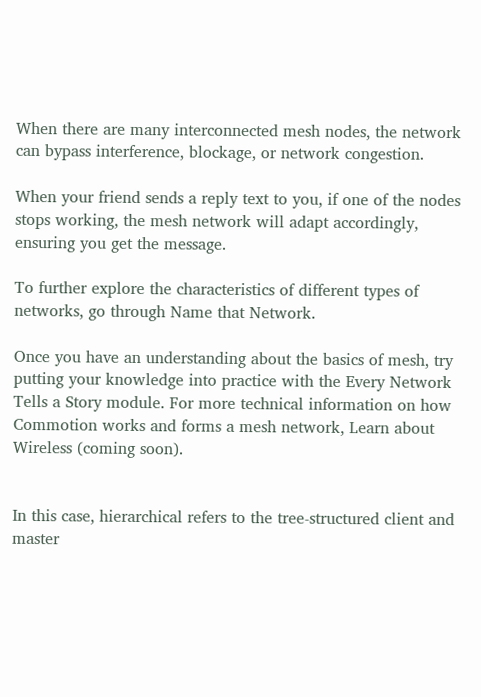When there are many interconnected mesh nodes, the network can bypass interference, blockage, or network congestion.

When your friend sends a reply text to you, if one of the nodes stops working, the mesh network will adapt accordingly, ensuring you get the message.

To further explore the characteristics of different types of networks, go through Name that Network.

Once you have an understanding about the basics of mesh, try putting your knowledge into practice with the Every Network Tells a Story module. For more technical information on how Commotion works and forms a mesh network, Learn about Wireless (coming soon).


In this case, hierarchical refers to the tree-structured client and master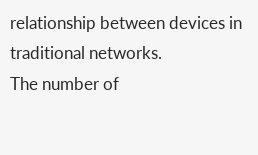relationship between devices in traditional networks.
The number of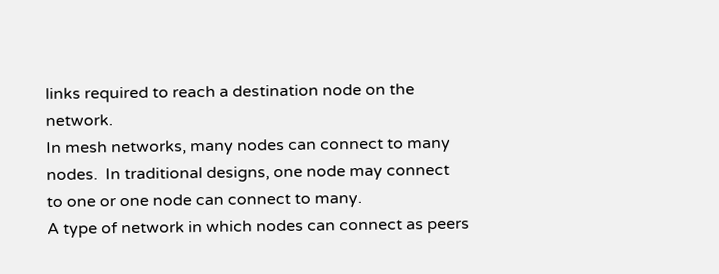links required to reach a destination node on the network.
In mesh networks, many nodes can connect to many nodes.  In traditional designs, one node may connect to one or one node can connect to many.
A type of network in which nodes can connect as peers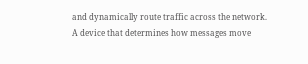and dynamically route traffic across the network.
A device that determines how messages move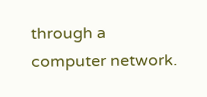through a computer network.